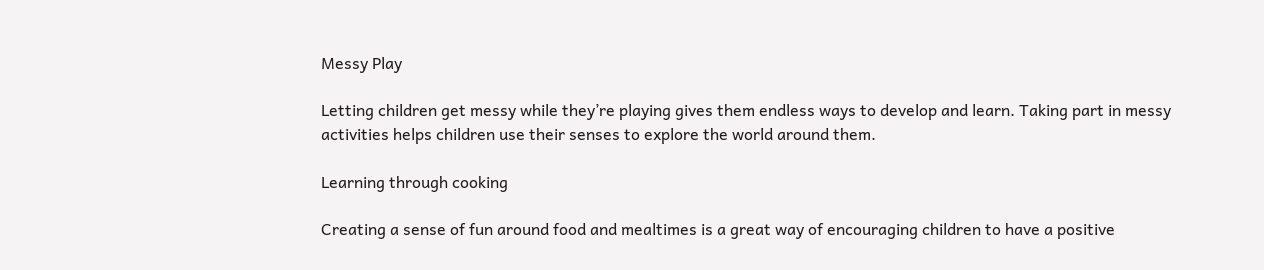Messy Play

Letting children get messy while they’re playing gives them endless ways to develop and learn. Taking part in messy activities helps children use their senses to explore the world around them.

Learning through cooking

Creating a sense of fun around food and mealtimes is a great way of encouraging children to have a positive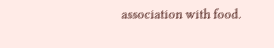association with food.